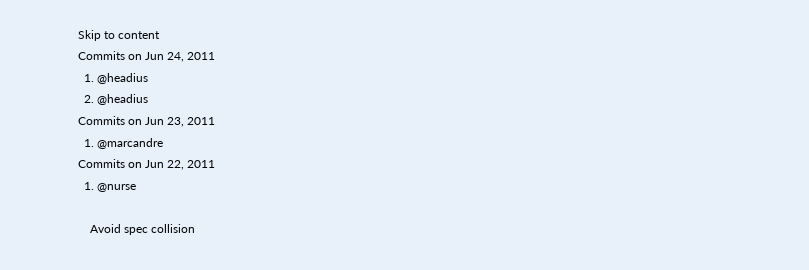Skip to content
Commits on Jun 24, 2011
  1. @headius
  2. @headius
Commits on Jun 23, 2011
  1. @marcandre
Commits on Jun 22, 2011
  1. @nurse

    Avoid spec collision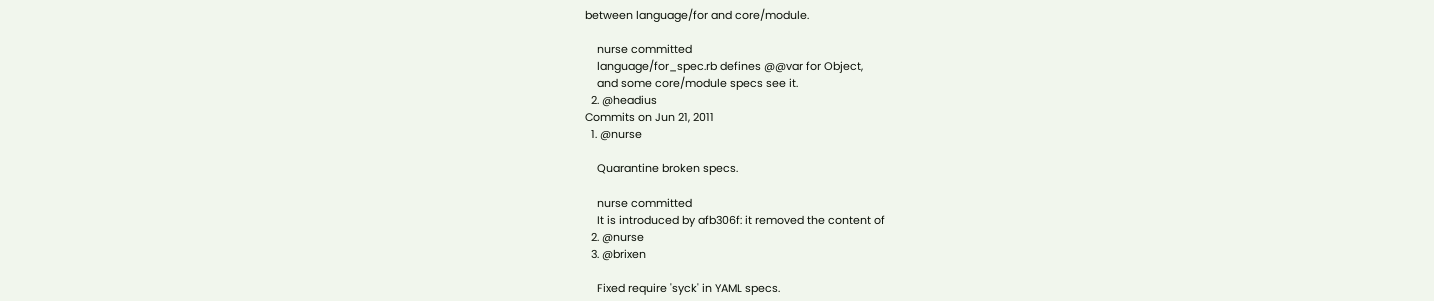between language/for and core/module.

    nurse committed
    language/for_spec.rb defines @@var for Object,
    and some core/module specs see it.
  2. @headius
Commits on Jun 21, 2011
  1. @nurse

    Quarantine broken specs.

    nurse committed
    It is introduced by afb306f: it removed the content of
  2. @nurse
  3. @brixen

    Fixed require 'syck' in YAML specs.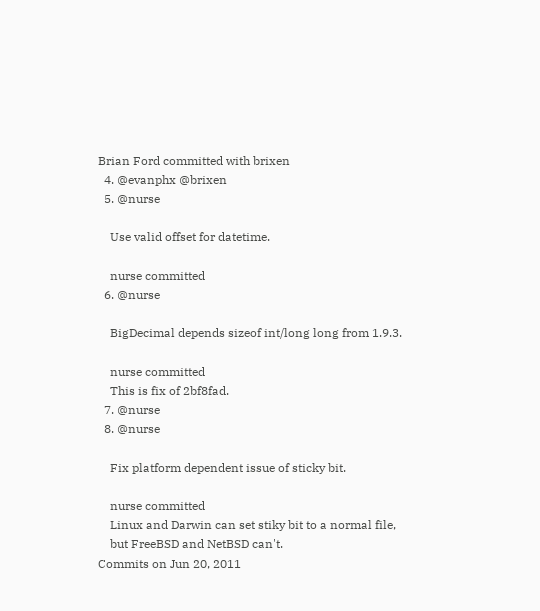Brian Ford committed with brixen
  4. @evanphx @brixen
  5. @nurse

    Use valid offset for datetime.

    nurse committed
  6. @nurse

    BigDecimal depends sizeof int/long long from 1.9.3.

    nurse committed
    This is fix of 2bf8fad.
  7. @nurse
  8. @nurse

    Fix platform dependent issue of sticky bit.

    nurse committed
    Linux and Darwin can set stiky bit to a normal file,
    but FreeBSD and NetBSD can't.
Commits on Jun 20, 2011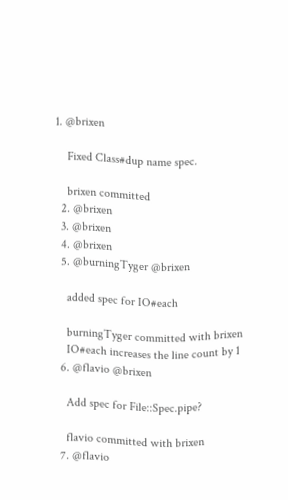1. @brixen

    Fixed Class#dup name spec.

    brixen committed
  2. @brixen
  3. @brixen
  4. @brixen
  5. @burningTyger @brixen

    added spec for IO#each

    burningTyger committed with brixen
    IO#each increases the line count by 1
  6. @flavio @brixen

    Add spec for File::Spec.pipe?

    flavio committed with brixen
  7. @flavio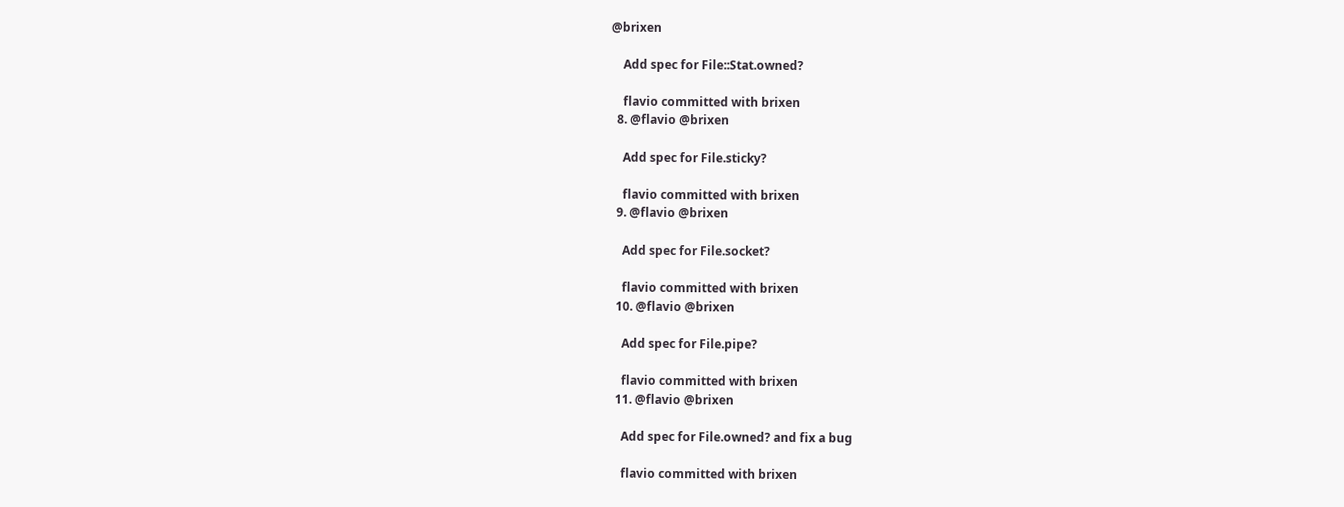@brixen

    Add spec for File::Stat.owned?

    flavio committed with brixen
  8. @flavio @brixen

    Add spec for File.sticky?

    flavio committed with brixen
  9. @flavio @brixen

    Add spec for File.socket?

    flavio committed with brixen
  10. @flavio @brixen

    Add spec for File.pipe?

    flavio committed with brixen
  11. @flavio @brixen

    Add spec for File.owned? and fix a bug

    flavio committed with brixen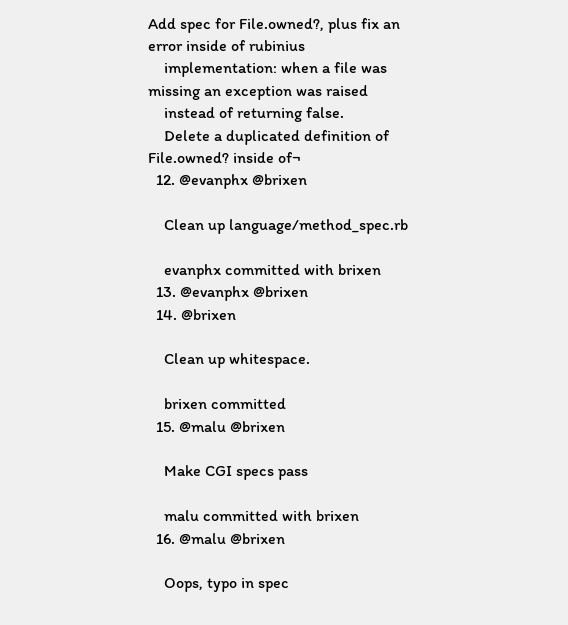Add spec for File.owned?, plus fix an error inside of rubinius
    implementation: when a file was missing an exception was raised
    instead of returning false.
    Delete a duplicated definition of File.owned? inside of¬
  12. @evanphx @brixen

    Clean up language/method_spec.rb

    evanphx committed with brixen
  13. @evanphx @brixen
  14. @brixen

    Clean up whitespace.

    brixen committed
  15. @malu @brixen

    Make CGI specs pass

    malu committed with brixen
  16. @malu @brixen

    Oops, typo in spec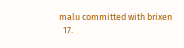malu committed with brixen
  17.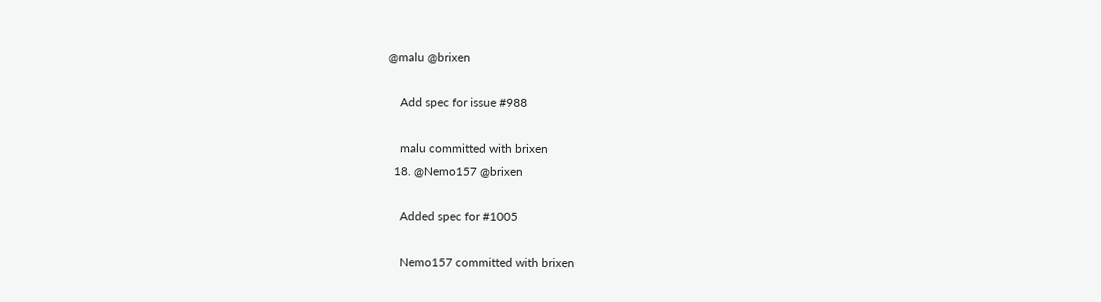@malu @brixen

    Add spec for issue #988

    malu committed with brixen
  18. @Nemo157 @brixen

    Added spec for #1005

    Nemo157 committed with brixen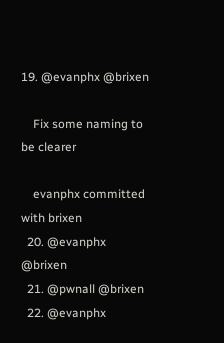19. @evanphx @brixen

    Fix some naming to be clearer

    evanphx committed with brixen
  20. @evanphx @brixen
  21. @pwnall @brixen
  22. @evanphx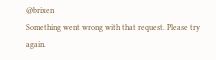@brixen
Something went wrong with that request. Please try again.